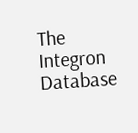The Integron Database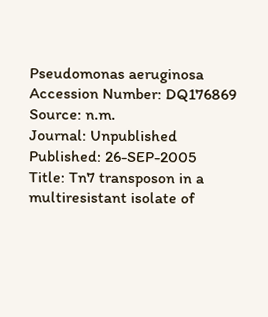Pseudomonas aeruginosa
Accession Number: DQ176869
Source: n.m.
Journal: Unpublished
Published: 26-SEP-2005
Title: Tn7 transposon in a multiresistant isolate of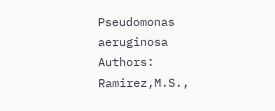Pseudomonas aeruginosa
Authors: Ramirez,M.S.,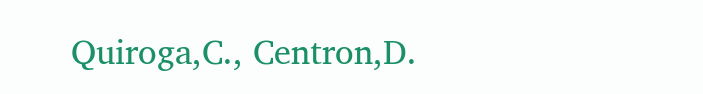Quiroga,C., Centron,D.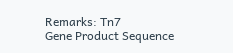Remarks: Tn7
Gene Product Sequence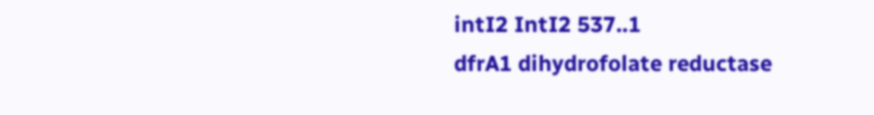intI2 IntI2 537..1
dfrA1 dihydrofolate reductase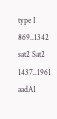type I 869..1342
sat2 Sat2 1437..1961
aadA1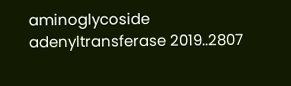aminoglycoside adenyltransferase 2019..2807